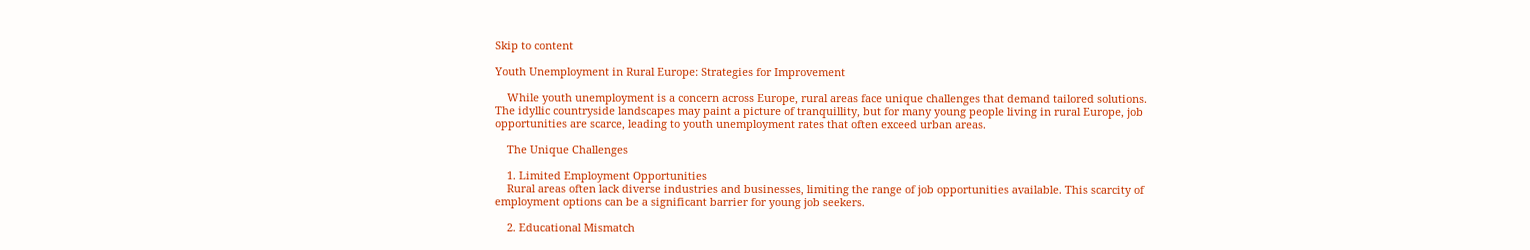Skip to content

Youth Unemployment in Rural Europe: Strategies for Improvement

    While youth unemployment is a concern across Europe, rural areas face unique challenges that demand tailored solutions. The idyllic countryside landscapes may paint a picture of tranquillity, but for many young people living in rural Europe, job opportunities are scarce, leading to youth unemployment rates that often exceed urban areas.

    The Unique Challenges

    1. Limited Employment Opportunities
    Rural areas often lack diverse industries and businesses, limiting the range of job opportunities available. This scarcity of employment options can be a significant barrier for young job seekers.

    2. Educational Mismatch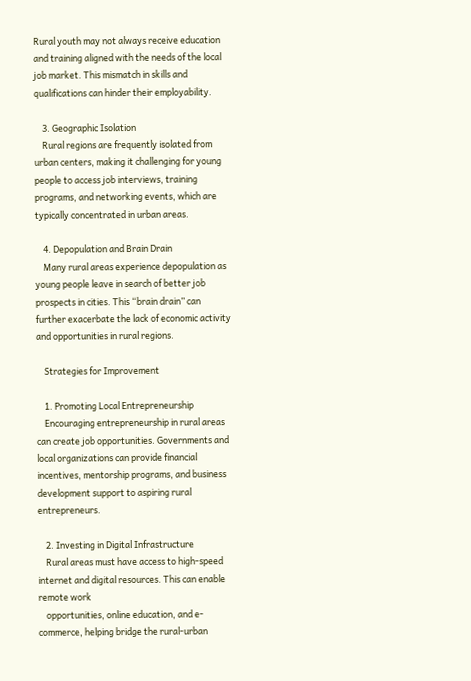Rural youth may not always receive education and training aligned with the needs of the local job market. This mismatch in skills and qualifications can hinder their employability.

    3. Geographic Isolation
    Rural regions are frequently isolated from urban centers, making it challenging for young people to access job interviews, training programs, and networking events, which are typically concentrated in urban areas.

    4. Depopulation and Brain Drain
    Many rural areas experience depopulation as young people leave in search of better job prospects in cities. This “brain drain” can further exacerbate the lack of economic activity and opportunities in rural regions.

    Strategies for Improvement

    1. Promoting Local Entrepreneurship
    Encouraging entrepreneurship in rural areas can create job opportunities. Governments and local organizations can provide financial incentives, mentorship programs, and business development support to aspiring rural entrepreneurs.

    2. Investing in Digital Infrastructure
    Rural areas must have access to high-speed internet and digital resources. This can enable remote work
    opportunities, online education, and e-commerce, helping bridge the rural-urban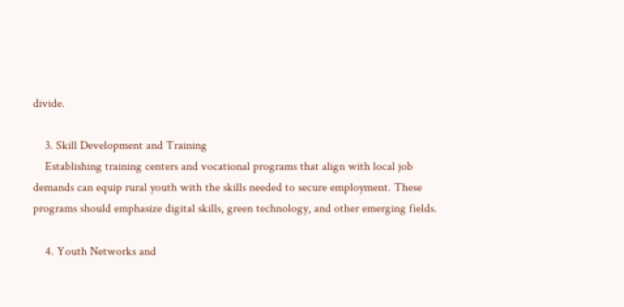divide.

    3. Skill Development and Training
    Establishing training centers and vocational programs that align with local job demands can equip rural youth with the skills needed to secure employment. These programs should emphasize digital skills, green technology, and other emerging fields.

    4. Youth Networks and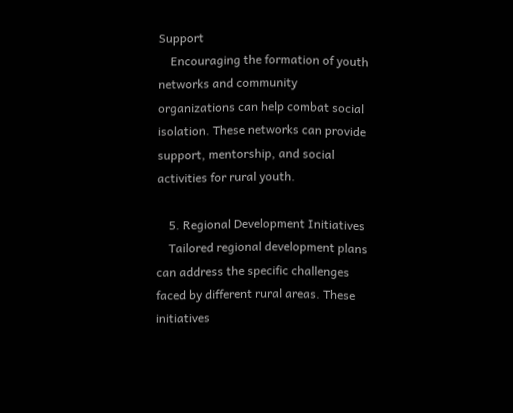Support
    Encouraging the formation of youth networks and community organizations can help combat social isolation. These networks can provide support, mentorship, and social activities for rural youth.

    5. Regional Development Initiatives
    Tailored regional development plans can address the specific challenges faced by different rural areas. These initiatives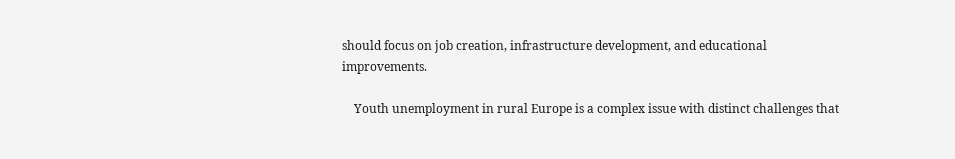should focus on job creation, infrastructure development, and educational improvements.

    Youth unemployment in rural Europe is a complex issue with distinct challenges that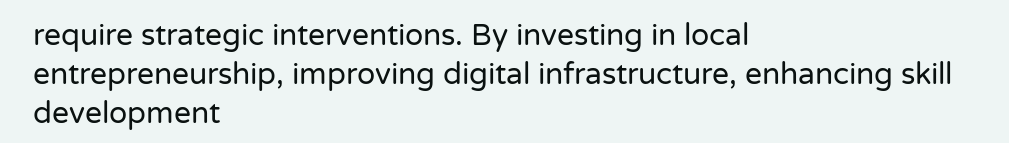require strategic interventions. By investing in local entrepreneurship, improving digital infrastructure, enhancing skill development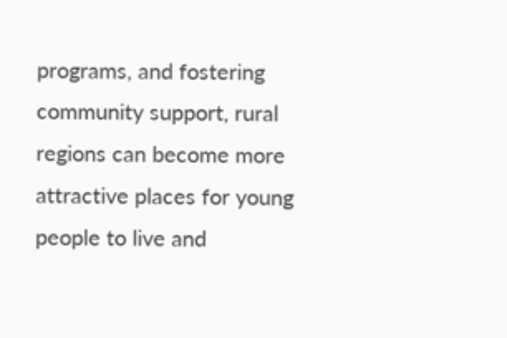programs, and fostering community support, rural regions can become more attractive places for young people to live and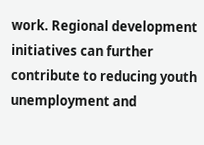work. Regional development initiatives can further contribute to reducing youth unemployment and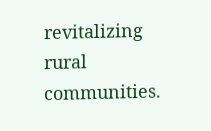revitalizing rural communities.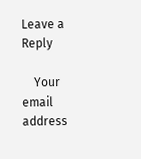Leave a Reply

    Your email address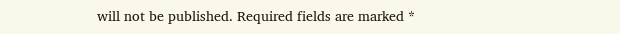will not be published. Required fields are marked *